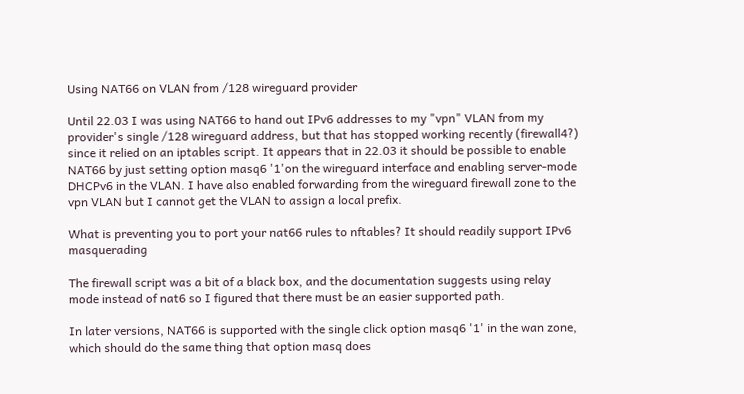Using NAT66 on VLAN from /128 wireguard provider

Until 22.03 I was using NAT66 to hand out IPv6 addresses to my "vpn" VLAN from my provider's single /128 wireguard address, but that has stopped working recently (firewall4?) since it relied on an iptables script. It appears that in 22.03 it should be possible to enable NAT66 by just setting option masq6 '1'on the wireguard interface and enabling server-mode DHCPv6 in the VLAN. I have also enabled forwarding from the wireguard firewall zone to the vpn VLAN but I cannot get the VLAN to assign a local prefix.

What is preventing you to port your nat66 rules to nftables? It should readily support IPv6 masquerading

The firewall script was a bit of a black box, and the documentation suggests using relay mode instead of nat6 so I figured that there must be an easier supported path.

In later versions, NAT66 is supported with the single click option masq6 '1' in the wan zone, which should do the same thing that option masq does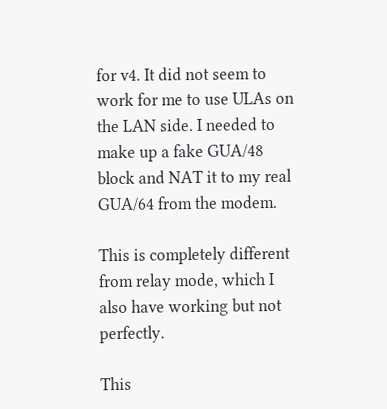for v4. It did not seem to work for me to use ULAs on the LAN side. I needed to make up a fake GUA/48 block and NAT it to my real GUA/64 from the modem.

This is completely different from relay mode, which I also have working but not perfectly.

This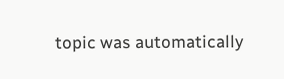topic was automatically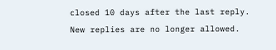closed 10 days after the last reply. New replies are no longer allowed.